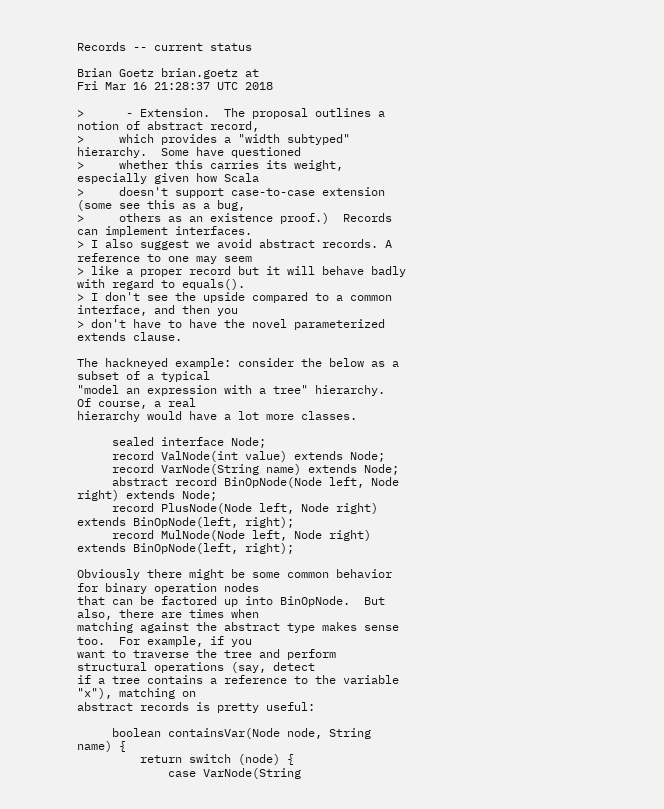Records -- current status

Brian Goetz brian.goetz at
Fri Mar 16 21:28:37 UTC 2018

>      - Extension.  The proposal outlines a notion of abstract record,
>     which provides a "width subtyped" hierarchy.  Some have questioned
>     whether this carries its weight, especially given how Scala
>     doesn't support case-to-case extension (some see this as a bug,
>     others as an existence proof.)  Records can implement interfaces.
> I also suggest we avoid abstract records. A reference to one may seem
> like a proper record but it will behave badly with regard to equals().
> I don't see the upside compared to a common interface, and then you
> don't have to have the novel parameterized extends clause.

The hackneyed example: consider the below as a subset of a typical
"model an expression with a tree" hierarchy.  Of course, a real
hierarchy would have a lot more classes.

     sealed interface Node;
     record ValNode(int value) extends Node;
     record VarNode(String name) extends Node;
     abstract record BinOpNode(Node left, Node right) extends Node;
     record PlusNode(Node left, Node right) extends BinOpNode(left, right);
     record MulNode(Node left, Node right) extends BinOpNode(left, right);

Obviously there might be some common behavior for binary operation nodes
that can be factored up into BinOpNode.  But also, there are times when
matching against the abstract type makes sense too.  For example, if you
want to traverse the tree and perform structural operations (say, detect
if a tree contains a reference to the variable "x"), matching on
abstract records is pretty useful:

     boolean containsVar(Node node, String name) {
         return switch (node) {
             case VarNode(String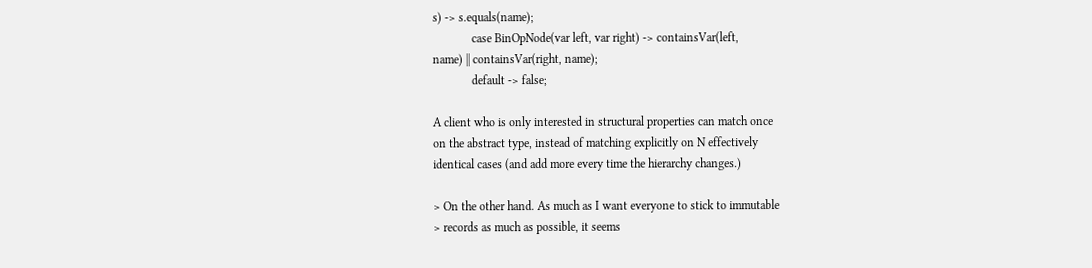s) -> s.equals(name);
             case BinOpNode(var left, var right) -> containsVar(left,
name) || containsVar(right, name);
             default -> false;

A client who is only interested in structural properties can match once
on the abstract type, instead of matching explicitly on N effectively
identical cases (and add more every time the hierarchy changes.)

> On the other hand. As much as I want everyone to stick to immutable
> records as much as possible, it seems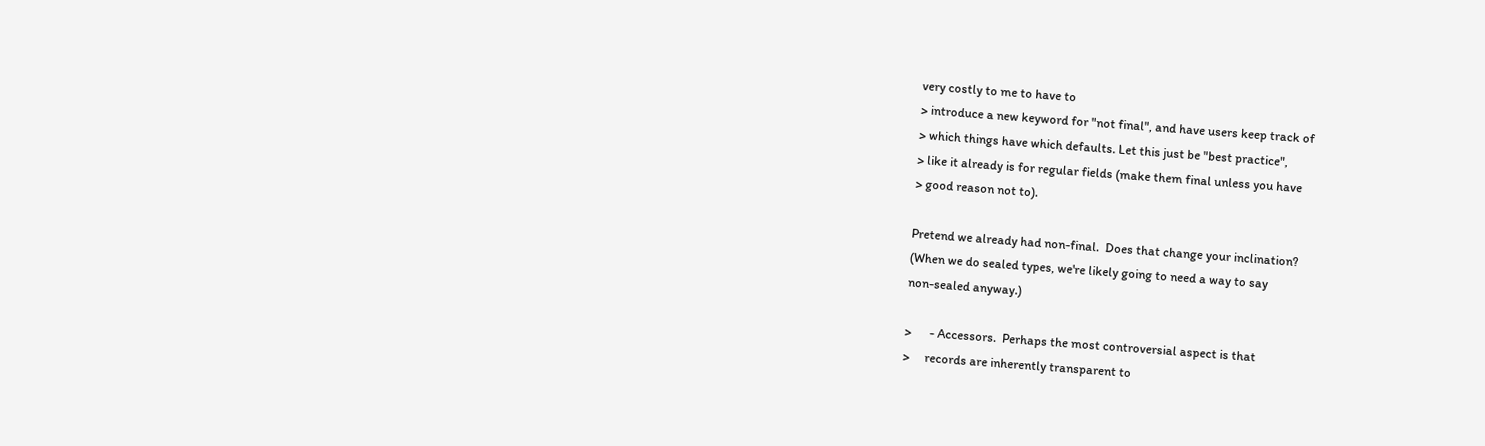very costly to me to have to
> introduce a new keyword for "not final", and have users keep track of
> which things have which defaults. Let this just be "best practice",
> like it already is for regular fields (make them final unless you have
> good reason not to).

Pretend we already had non-final.  Does that change your inclination?
(When we do sealed types, we're likely going to need a way to say
non-sealed anyway.)

>      - Accessors.  Perhaps the most controversial aspect is that
>     records are inherently transparent to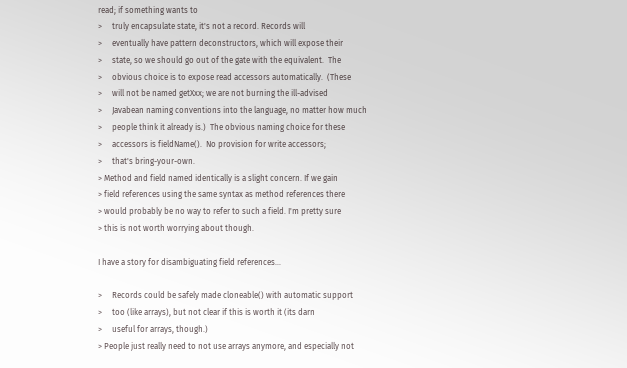read; if something wants to
>     truly encapsulate state, it's not a record. Records will
>     eventually have pattern deconstructors, which will expose their
>     state, so we should go out of the gate with the equivalent.  The
>     obvious choice is to expose read accessors automatically.  (These
>     will not be named getXxx; we are not burning the ill-advised
>     Javabean naming conventions into the language, no matter how much
>     people think it already is.)  The obvious naming choice for these
>     accessors is fieldName().  No provision for write accessors;
>     that's bring-your-own.
> Method and field named identically is a slight concern. If we gain
> field references using the same syntax as method references there
> would probably be no way to refer to such a field. I'm pretty sure
> this is not worth worrying about though.

I have a story for disambiguating field references...

>     Records could be safely made cloneable() with automatic support
>     too (like arrays), but not clear if this is worth it (its darn
>     useful for arrays, though.)
> People just really need to not use arrays anymore, and especially not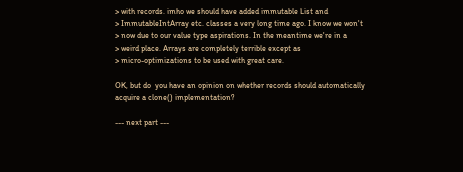> with records. imho we should have added immutable List and
> ImmutableIntArray etc. classes a very long time ago. I know we won't
> now due to our value type aspirations. In the meantime we're in a
> weird place. Arrays are completely terrible except as
> micro-optimizations to be used with great care.

OK, but do  you have an opinion on whether records should automatically
acquire a clone() implementation?

--- next part ---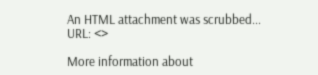An HTML attachment was scrubbed...
URL: <>

More information about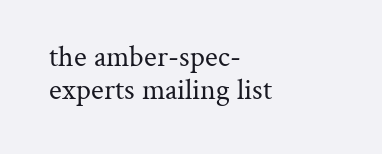the amber-spec-experts mailing list